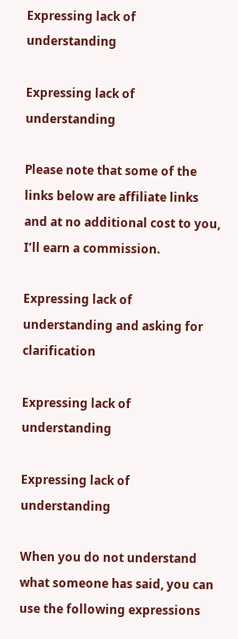Expressing lack of understanding

Expressing lack of understanding

Please note that some of the links below are affiliate links and at no additional cost to you, I’ll earn a commission.

Expressing lack of understanding and asking for clarification

Expressing lack of understanding

Expressing lack of understanding

When you do not understand what someone has said, you can use the following expressions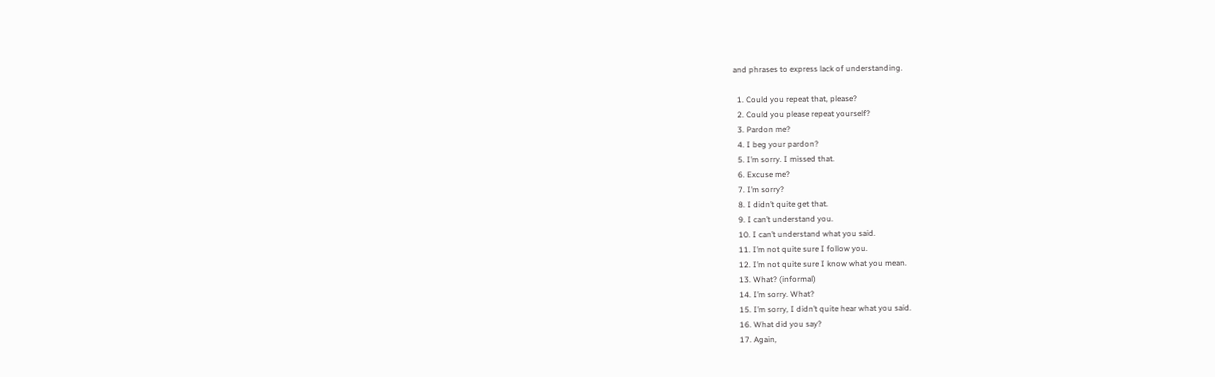and phrases to express lack of understanding.

  1. Could you repeat that, please?
  2. Could you please repeat yourself?
  3. Pardon me?
  4. I beg your pardon?
  5. I’m sorry. I missed that.
  6. Excuse me?
  7. I’m sorry?
  8. I didn’t quite get that.
  9. I can’t understand you.
  10. I can’t understand what you said.
  11. I’m not quite sure I follow you.
  12. I’m not quite sure I know what you mean.
  13. What? (informal)
  14. I’m sorry. What?
  15. I’m sorry, I didn’t quite hear what you said.
  16. What did you say?
  17. Again,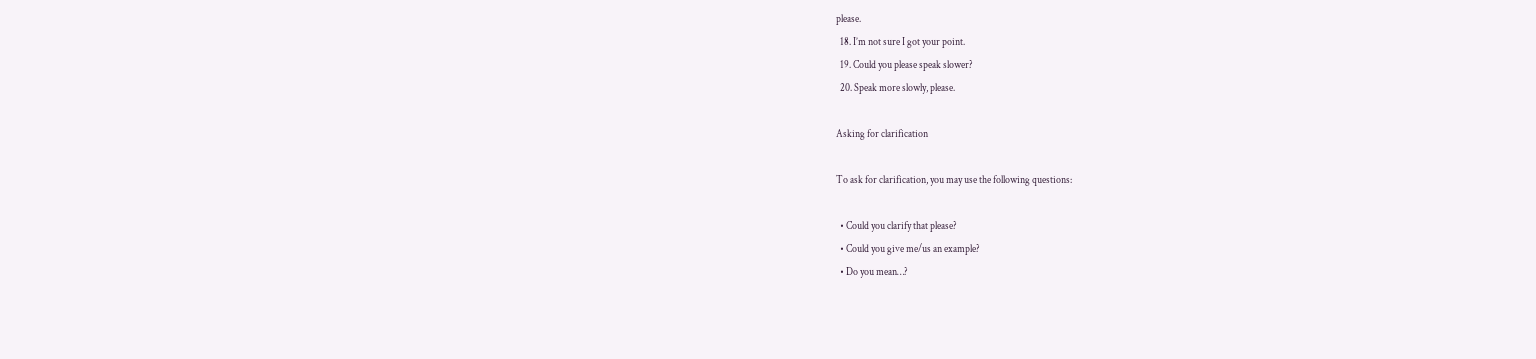please.
  18. I’m not sure I got your point.
  19. Could you please speak slower?
  20. Speak more slowly, please.

Asking for clarification

To ask for clarification, you may use the following questions:

  • Could you clarify that please?
  • Could you give me/us an example?
  • Do you mean…?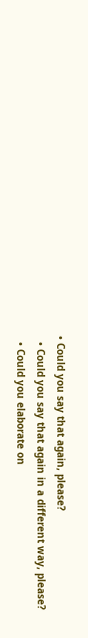• Could you say that again, please?
  • Could you say that again in a different way, please?
  • Could you elaborate on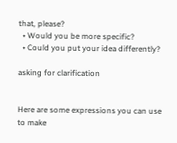that, please?
  • Would you be more specific?
  • Could you put your idea differently?

asking for clarification


Here are some expressions you can use to make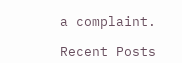a complaint.

Recent Posts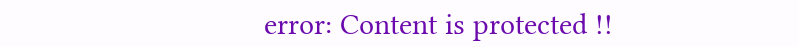error: Content is protected !!